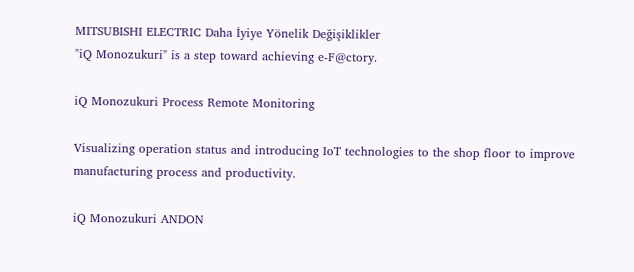MITSUBISHI ELECTRIC Daha İyiye Yönelik Değişiklikler
"iQ Monozukuri" is a step toward achieving e-F@ctory.

iQ Monozukuri Process Remote Monitoring

Visualizing operation status and introducing IoT technologies to the shop floor to improve manufacturing process and productivity.

iQ Monozukuri ANDON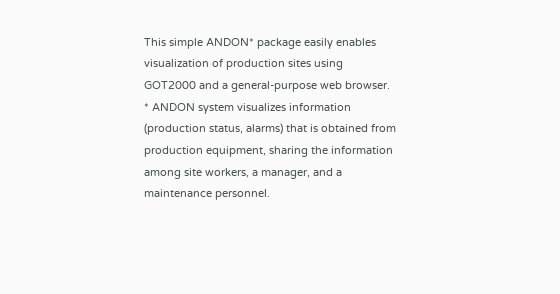This simple ANDON* package easily enables visualization of production sites using GOT2000 and a general-purpose web browser. * ANDON system visualizes information (production status, alarms) that is obtained from production equipment, sharing the information among site workers, a manager, and a maintenance personnel.